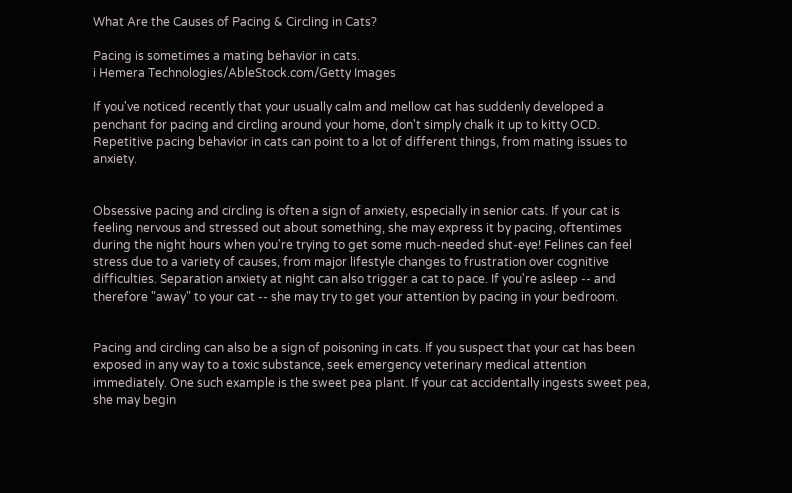What Are the Causes of Pacing & Circling in Cats?

Pacing is sometimes a mating behavior in cats.
i Hemera Technologies/AbleStock.com/Getty Images

If you've noticed recently that your usually calm and mellow cat has suddenly developed a penchant for pacing and circling around your home, don't simply chalk it up to kitty OCD. Repetitive pacing behavior in cats can point to a lot of different things, from mating issues to anxiety.


Obsessive pacing and circling is often a sign of anxiety, especially in senior cats. If your cat is feeling nervous and stressed out about something, she may express it by pacing, oftentimes during the night hours when you're trying to get some much-needed shut-eye! Felines can feel stress due to a variety of causes, from major lifestyle changes to frustration over cognitive difficulties. Separation anxiety at night can also trigger a cat to pace. If you're asleep -- and therefore "away" to your cat -- she may try to get your attention by pacing in your bedroom.


Pacing and circling can also be a sign of poisoning in cats. If you suspect that your cat has been exposed in any way to a toxic substance, seek emergency veterinary medical attention immediately. One such example is the sweet pea plant. If your cat accidentally ingests sweet pea, she may begin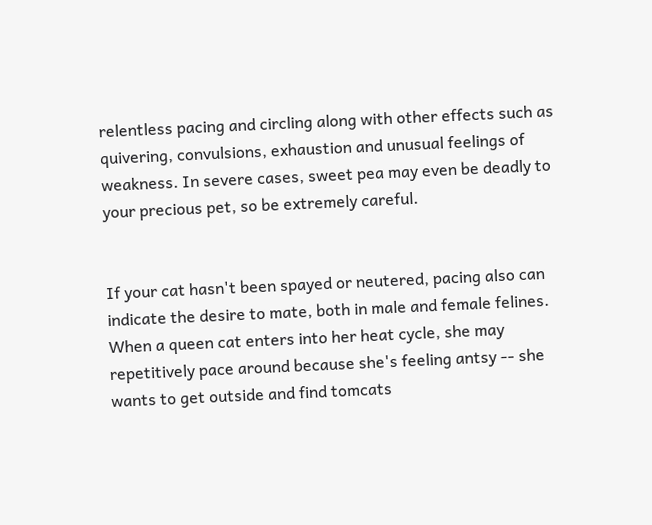relentless pacing and circling along with other effects such as quivering, convulsions, exhaustion and unusual feelings of weakness. In severe cases, sweet pea may even be deadly to your precious pet, so be extremely careful.


If your cat hasn't been spayed or neutered, pacing also can indicate the desire to mate, both in male and female felines. When a queen cat enters into her heat cycle, she may repetitively pace around because she's feeling antsy -- she wants to get outside and find tomcats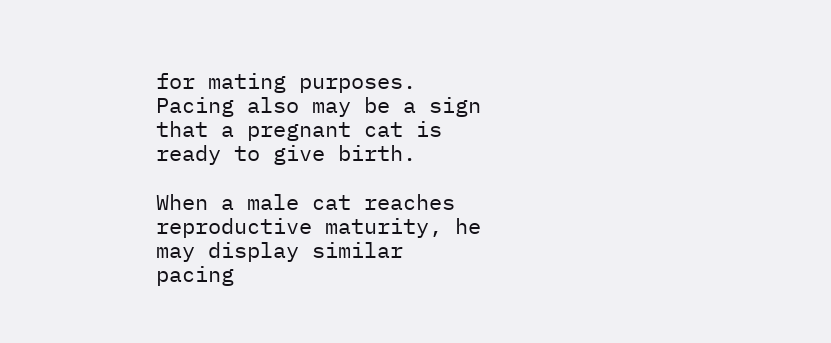for mating purposes. Pacing also may be a sign that a pregnant cat is ready to give birth.

When a male cat reaches reproductive maturity, he may display similar pacing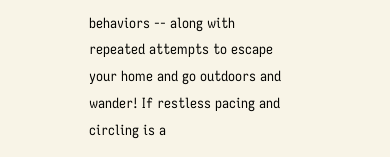behaviors -- along with repeated attempts to escape your home and go outdoors and wander! If restless pacing and circling is a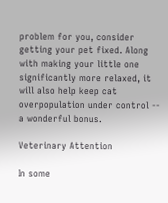problem for you, consider getting your pet fixed. Along with making your little one significantly more relaxed, it will also help keep cat overpopulation under control -- a wonderful bonus.

Veterinary Attention

In some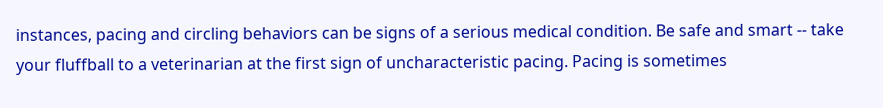instances, pacing and circling behaviors can be signs of a serious medical condition. Be safe and smart -- take your fluffball to a veterinarian at the first sign of uncharacteristic pacing. Pacing is sometimes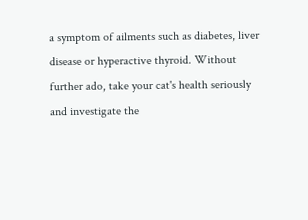a symptom of ailments such as diabetes, liver disease or hyperactive thyroid. Without further ado, take your cat's health seriously and investigate the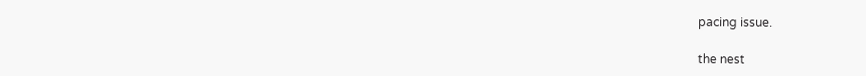pacing issue.

the nest